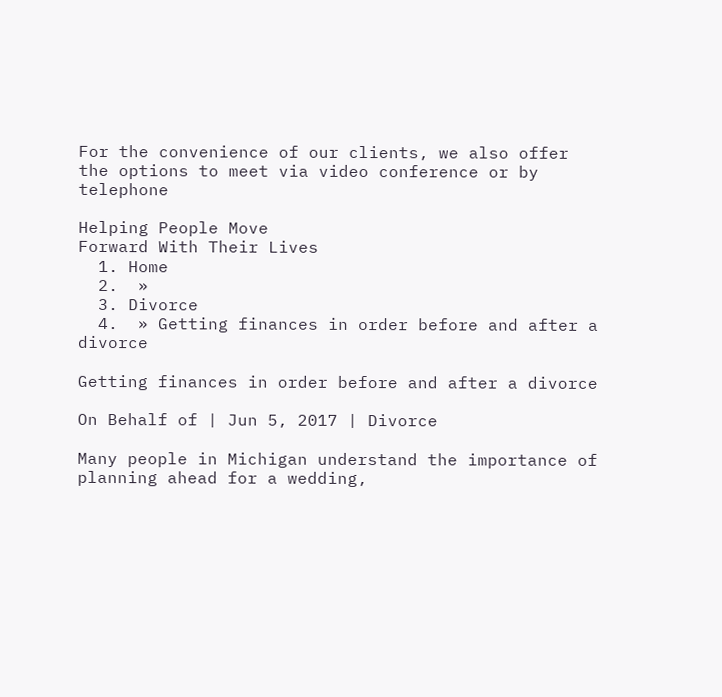For the convenience of our clients, we also offer the options to meet via video conference or by telephone

Helping People Move
Forward With Their Lives
  1. Home
  2.  »
  3. Divorce
  4.  » Getting finances in order before and after a divorce

Getting finances in order before and after a divorce

On Behalf of | Jun 5, 2017 | Divorce

Many people in Michigan understand the importance of planning ahead for a wedding,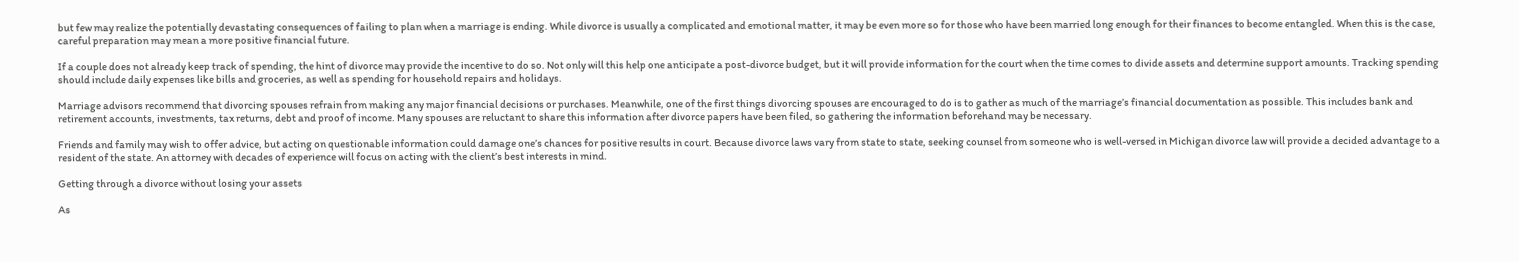but few may realize the potentially devastating consequences of failing to plan when a marriage is ending. While divorce is usually a complicated and emotional matter, it may be even more so for those who have been married long enough for their finances to become entangled. When this is the case, careful preparation may mean a more positive financial future.

If a couple does not already keep track of spending, the hint of divorce may provide the incentive to do so. Not only will this help one anticipate a post-divorce budget, but it will provide information for the court when the time comes to divide assets and determine support amounts. Tracking spending should include daily expenses like bills and groceries, as well as spending for household repairs and holidays.

Marriage advisors recommend that divorcing spouses refrain from making any major financial decisions or purchases. Meanwhile, one of the first things divorcing spouses are encouraged to do is to gather as much of the marriage’s financial documentation as possible. This includes bank and retirement accounts, investments, tax returns, debt and proof of income. Many spouses are reluctant to share this information after divorce papers have been filed, so gathering the information beforehand may be necessary.

Friends and family may wish to offer advice, but acting on questionable information could damage one’s chances for positive results in court. Because divorce laws vary from state to state, seeking counsel from someone who is well-versed in Michigan divorce law will provide a decided advantage to a resident of the state. An attorney with decades of experience will focus on acting with the client’s best interests in mind.

Getting through a divorce without losing your assets

As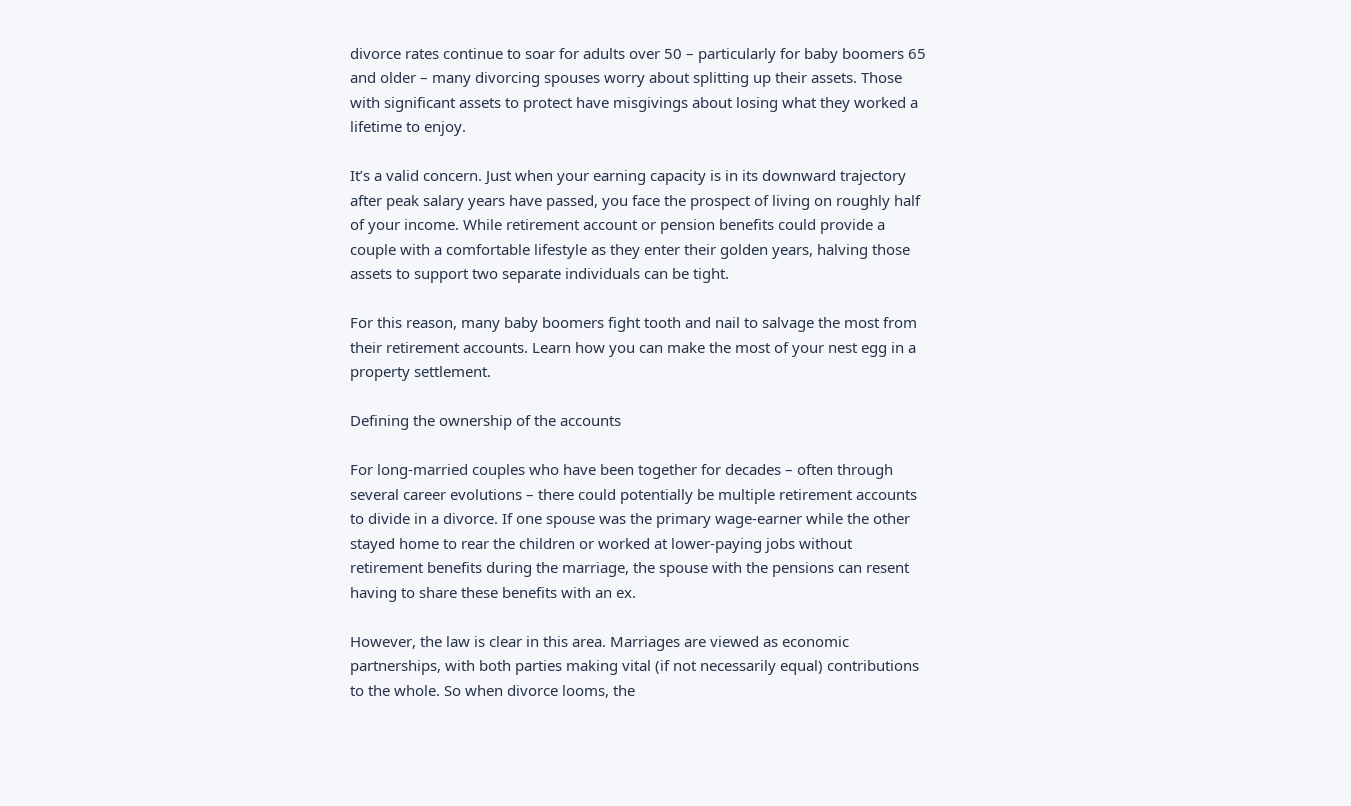divorce rates continue to soar for adults over 50 – particularly for baby boomers 65 and older – many divorcing spouses worry about splitting up their assets. Those with significant assets to protect have misgivings about losing what they worked a lifetime to enjoy.

It’s a valid concern. Just when your earning capacity is in its downward trajectory after peak salary years have passed, you face the prospect of living on roughly half of your income. While retirement account or pension benefits could provide a couple with a comfortable lifestyle as they enter their golden years, halving those assets to support two separate individuals can be tight.

For this reason, many baby boomers fight tooth and nail to salvage the most from their retirement accounts. Learn how you can make the most of your nest egg in a property settlement.

Defining the ownership of the accounts

For long-married couples who have been together for decades – often through several career evolutions – there could potentially be multiple retirement accounts to divide in a divorce. If one spouse was the primary wage-earner while the other stayed home to rear the children or worked at lower-paying jobs without retirement benefits during the marriage, the spouse with the pensions can resent having to share these benefits with an ex.

However, the law is clear in this area. Marriages are viewed as economic partnerships, with both parties making vital (if not necessarily equal) contributions to the whole. So when divorce looms, the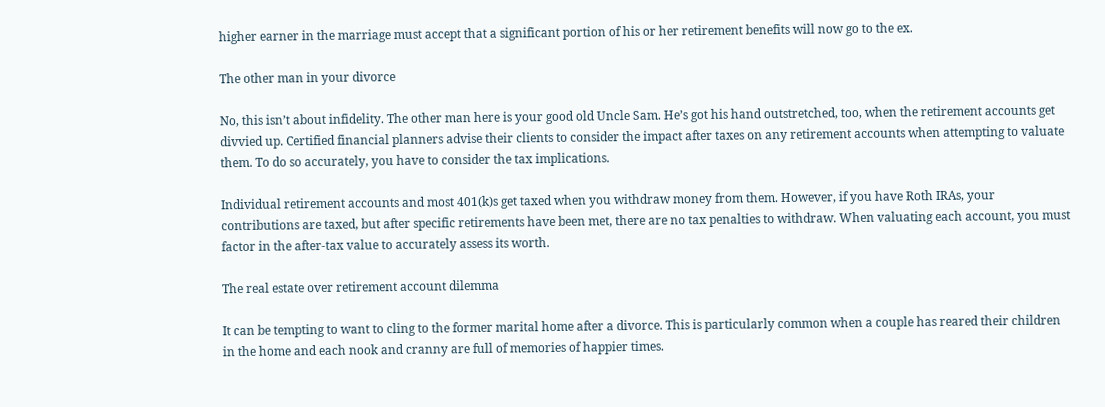higher earner in the marriage must accept that a significant portion of his or her retirement benefits will now go to the ex.

The other man in your divorce

No, this isn’t about infidelity. The other man here is your good old Uncle Sam. He’s got his hand outstretched, too, when the retirement accounts get divvied up. Certified financial planners advise their clients to consider the impact after taxes on any retirement accounts when attempting to valuate them. To do so accurately, you have to consider the tax implications.

Individual retirement accounts and most 401(k)s get taxed when you withdraw money from them. However, if you have Roth IRAs, your contributions are taxed, but after specific retirements have been met, there are no tax penalties to withdraw. When valuating each account, you must factor in the after-tax value to accurately assess its worth.

The real estate over retirement account dilemma

It can be tempting to want to cling to the former marital home after a divorce. This is particularly common when a couple has reared their children in the home and each nook and cranny are full of memories of happier times.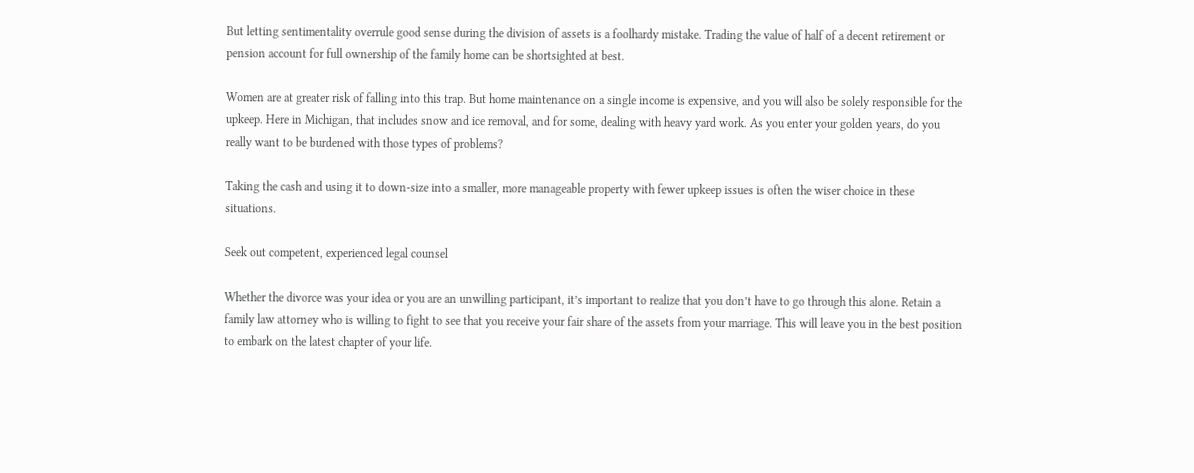But letting sentimentality overrule good sense during the division of assets is a foolhardy mistake. Trading the value of half of a decent retirement or pension account for full ownership of the family home can be shortsighted at best.

Women are at greater risk of falling into this trap. But home maintenance on a single income is expensive, and you will also be solely responsible for the upkeep. Here in Michigan, that includes snow and ice removal, and for some, dealing with heavy yard work. As you enter your golden years, do you really want to be burdened with those types of problems?

Taking the cash and using it to down-size into a smaller, more manageable property with fewer upkeep issues is often the wiser choice in these situations.

Seek out competent, experienced legal counsel

Whether the divorce was your idea or you are an unwilling participant, it’s important to realize that you don’t have to go through this alone. Retain a family law attorney who is willing to fight to see that you receive your fair share of the assets from your marriage. This will leave you in the best position to embark on the latest chapter of your life.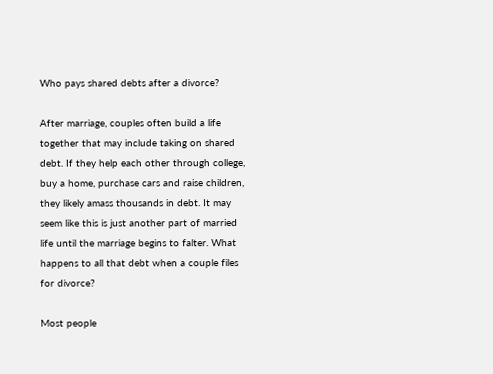Who pays shared debts after a divorce?

After marriage, couples often build a life together that may include taking on shared debt. If they help each other through college, buy a home, purchase cars and raise children, they likely amass thousands in debt. It may seem like this is just another part of married life until the marriage begins to falter. What happens to all that debt when a couple files for divorce?

Most people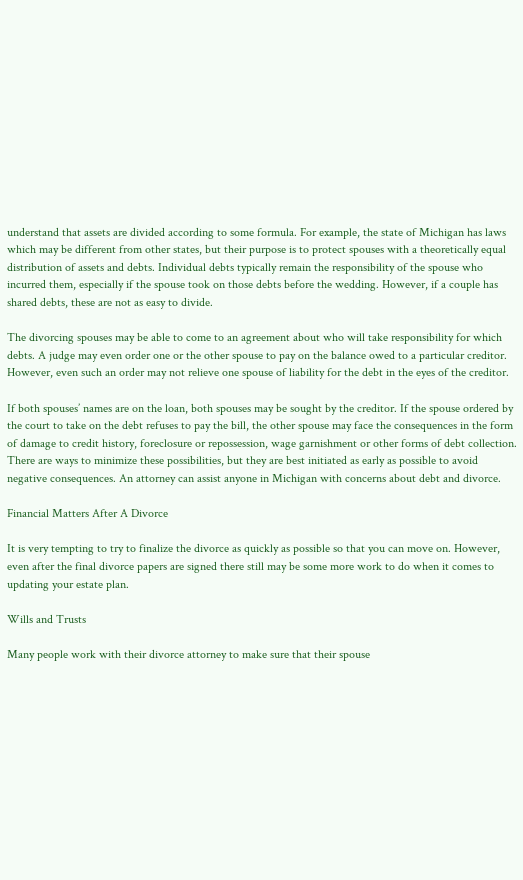understand that assets are divided according to some formula. For example, the state of Michigan has laws which may be different from other states, but their purpose is to protect spouses with a theoretically equal distribution of assets and debts. Individual debts typically remain the responsibility of the spouse who incurred them, especially if the spouse took on those debts before the wedding. However, if a couple has shared debts, these are not as easy to divide.

The divorcing spouses may be able to come to an agreement about who will take responsibility for which debts. A judge may even order one or the other spouse to pay on the balance owed to a particular creditor. However, even such an order may not relieve one spouse of liability for the debt in the eyes of the creditor.

If both spouses’ names are on the loan, both spouses may be sought by the creditor. If the spouse ordered by the court to take on the debt refuses to pay the bill, the other spouse may face the consequences in the form of damage to credit history, foreclosure or repossession, wage garnishment or other forms of debt collection. There are ways to minimize these possibilities, but they are best initiated as early as possible to avoid negative consequences. An attorney can assist anyone in Michigan with concerns about debt and divorce.

Financial Matters After A Divorce

It is very tempting to try to finalize the divorce as quickly as possible so that you can move on. However, even after the final divorce papers are signed there still may be some more work to do when it comes to updating your estate plan.

Wills and Trusts

Many people work with their divorce attorney to make sure that their spouse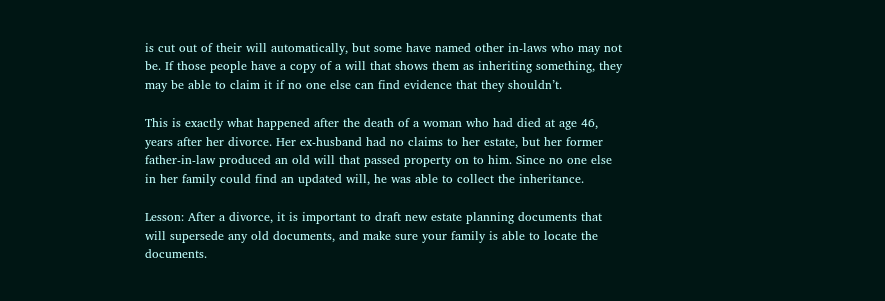is cut out of their will automatically, but some have named other in-laws who may not be. If those people have a copy of a will that shows them as inheriting something, they may be able to claim it if no one else can find evidence that they shouldn’t.

This is exactly what happened after the death of a woman who had died at age 46, years after her divorce. Her ex-husband had no claims to her estate, but her former father-in-law produced an old will that passed property on to him. Since no one else in her family could find an updated will, he was able to collect the inheritance.

Lesson: After a divorce, it is important to draft new estate planning documents that will supersede any old documents, and make sure your family is able to locate the documents.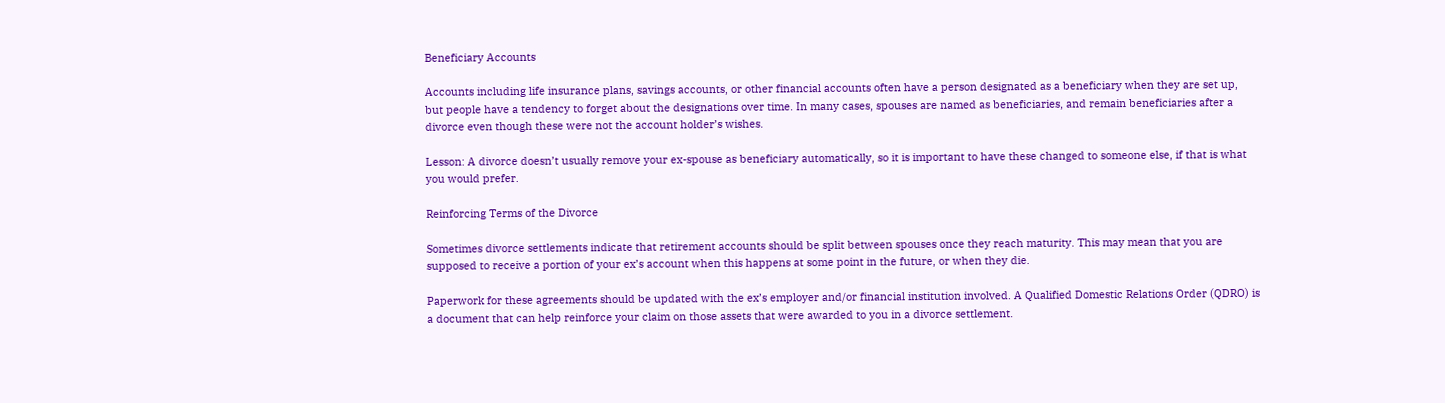Beneficiary Accounts

Accounts including life insurance plans, savings accounts, or other financial accounts often have a person designated as a beneficiary when they are set up, but people have a tendency to forget about the designations over time. In many cases, spouses are named as beneficiaries, and remain beneficiaries after a divorce even though these were not the account holder’s wishes.

Lesson: A divorce doesn’t usually remove your ex-spouse as beneficiary automatically, so it is important to have these changed to someone else, if that is what you would prefer.

Reinforcing Terms of the Divorce

Sometimes divorce settlements indicate that retirement accounts should be split between spouses once they reach maturity. This may mean that you are supposed to receive a portion of your ex’s account when this happens at some point in the future, or when they die.

Paperwork for these agreements should be updated with the ex’s employer and/or financial institution involved. A Qualified Domestic Relations Order (QDRO) is a document that can help reinforce your claim on those assets that were awarded to you in a divorce settlement.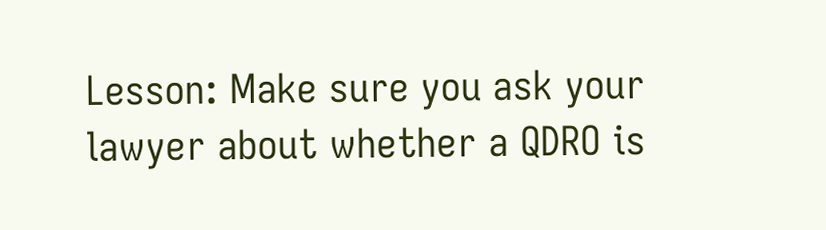Lesson: Make sure you ask your lawyer about whether a QDRO is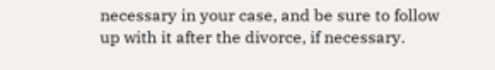necessary in your case, and be sure to follow up with it after the divorce, if necessary.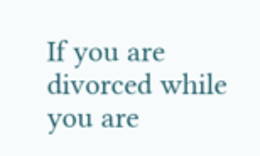If you are divorced while you are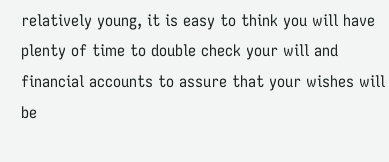relatively young, it is easy to think you will have plenty of time to double check your will and financial accounts to assure that your wishes will be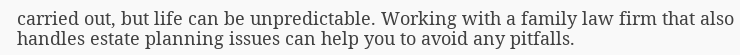carried out, but life can be unpredictable. Working with a family law firm that also handles estate planning issues can help you to avoid any pitfalls.